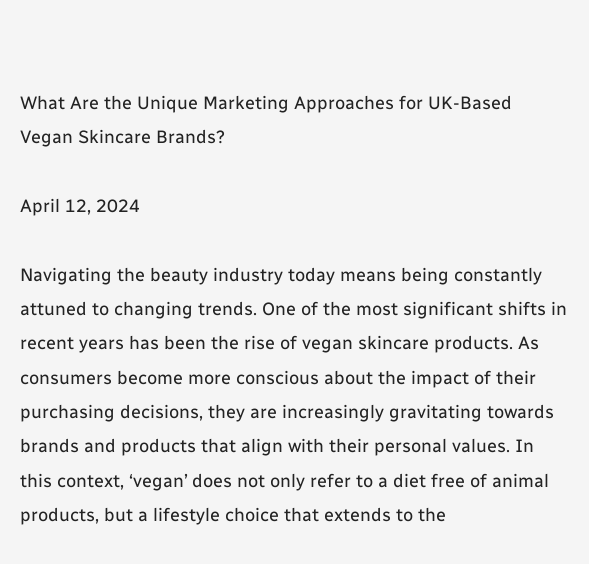What Are the Unique Marketing Approaches for UK-Based Vegan Skincare Brands?

April 12, 2024

Navigating the beauty industry today means being constantly attuned to changing trends. One of the most significant shifts in recent years has been the rise of vegan skincare products. As consumers become more conscious about the impact of their purchasing decisions, they are increasingly gravitating towards brands and products that align with their personal values. In this context, ‘vegan’ does not only refer to a diet free of animal products, but a lifestyle choice that extends to the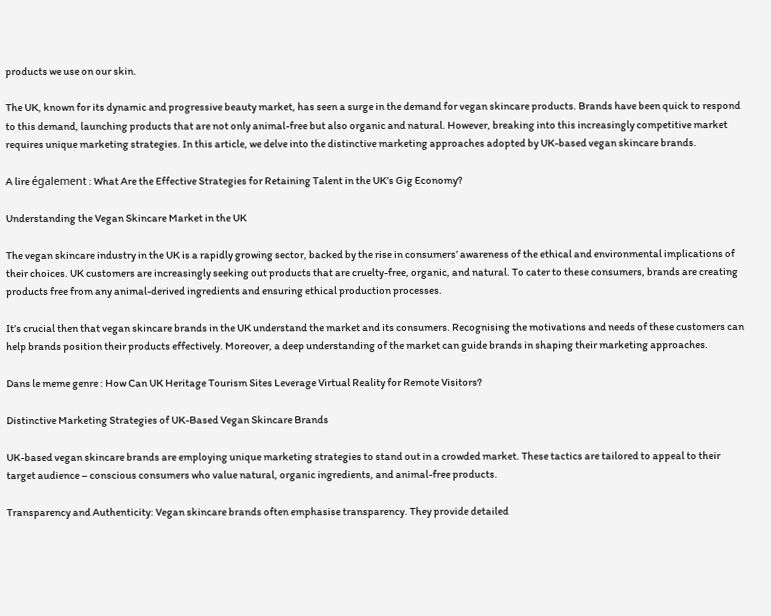products we use on our skin.

The UK, known for its dynamic and progressive beauty market, has seen a surge in the demand for vegan skincare products. Brands have been quick to respond to this demand, launching products that are not only animal-free but also organic and natural. However, breaking into this increasingly competitive market requires unique marketing strategies. In this article, we delve into the distinctive marketing approaches adopted by UK-based vegan skincare brands.

A lire également : What Are the Effective Strategies for Retaining Talent in the UK’s Gig Economy?

Understanding the Vegan Skincare Market in the UK

The vegan skincare industry in the UK is a rapidly growing sector, backed by the rise in consumers’ awareness of the ethical and environmental implications of their choices. UK customers are increasingly seeking out products that are cruelty-free, organic, and natural. To cater to these consumers, brands are creating products free from any animal-derived ingredients and ensuring ethical production processes.

It’s crucial then that vegan skincare brands in the UK understand the market and its consumers. Recognising the motivations and needs of these customers can help brands position their products effectively. Moreover, a deep understanding of the market can guide brands in shaping their marketing approaches.

Dans le meme genre : How Can UK Heritage Tourism Sites Leverage Virtual Reality for Remote Visitors?

Distinctive Marketing Strategies of UK-Based Vegan Skincare Brands

UK-based vegan skincare brands are employing unique marketing strategies to stand out in a crowded market. These tactics are tailored to appeal to their target audience – conscious consumers who value natural, organic ingredients, and animal-free products.

Transparency and Authenticity: Vegan skincare brands often emphasise transparency. They provide detailed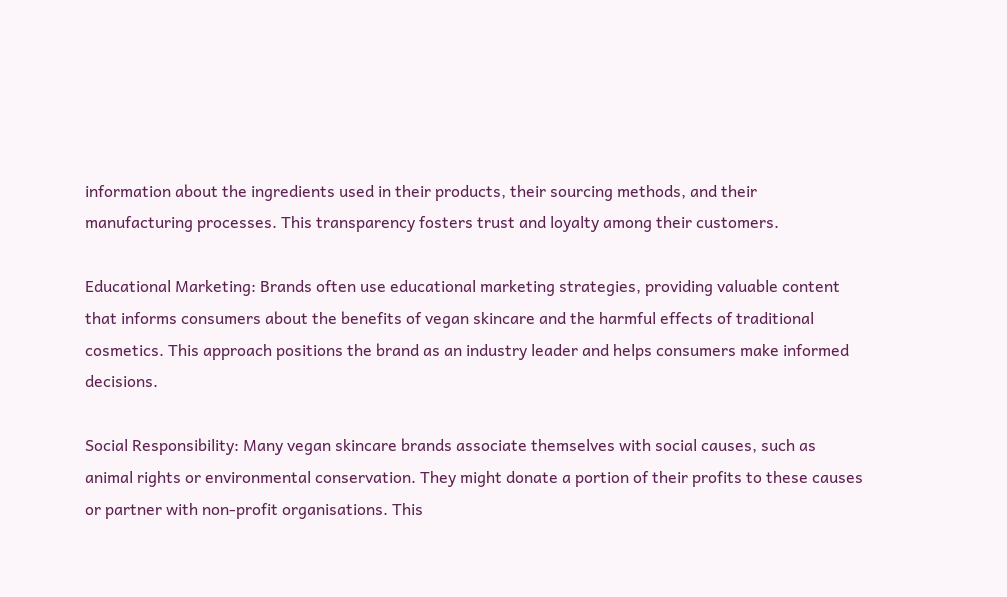information about the ingredients used in their products, their sourcing methods, and their manufacturing processes. This transparency fosters trust and loyalty among their customers.

Educational Marketing: Brands often use educational marketing strategies, providing valuable content that informs consumers about the benefits of vegan skincare and the harmful effects of traditional cosmetics. This approach positions the brand as an industry leader and helps consumers make informed decisions.

Social Responsibility: Many vegan skincare brands associate themselves with social causes, such as animal rights or environmental conservation. They might donate a portion of their profits to these causes or partner with non-profit organisations. This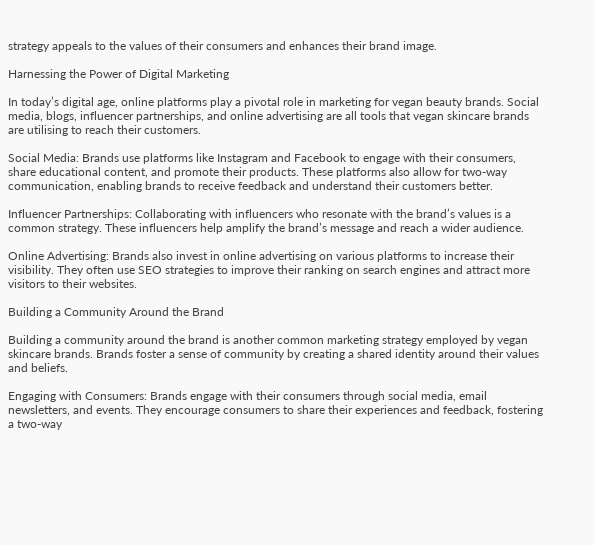strategy appeals to the values of their consumers and enhances their brand image.

Harnessing the Power of Digital Marketing

In today’s digital age, online platforms play a pivotal role in marketing for vegan beauty brands. Social media, blogs, influencer partnerships, and online advertising are all tools that vegan skincare brands are utilising to reach their customers.

Social Media: Brands use platforms like Instagram and Facebook to engage with their consumers, share educational content, and promote their products. These platforms also allow for two-way communication, enabling brands to receive feedback and understand their customers better.

Influencer Partnerships: Collaborating with influencers who resonate with the brand’s values is a common strategy. These influencers help amplify the brand’s message and reach a wider audience.

Online Advertising: Brands also invest in online advertising on various platforms to increase their visibility. They often use SEO strategies to improve their ranking on search engines and attract more visitors to their websites.

Building a Community Around the Brand

Building a community around the brand is another common marketing strategy employed by vegan skincare brands. Brands foster a sense of community by creating a shared identity around their values and beliefs.

Engaging with Consumers: Brands engage with their consumers through social media, email newsletters, and events. They encourage consumers to share their experiences and feedback, fostering a two-way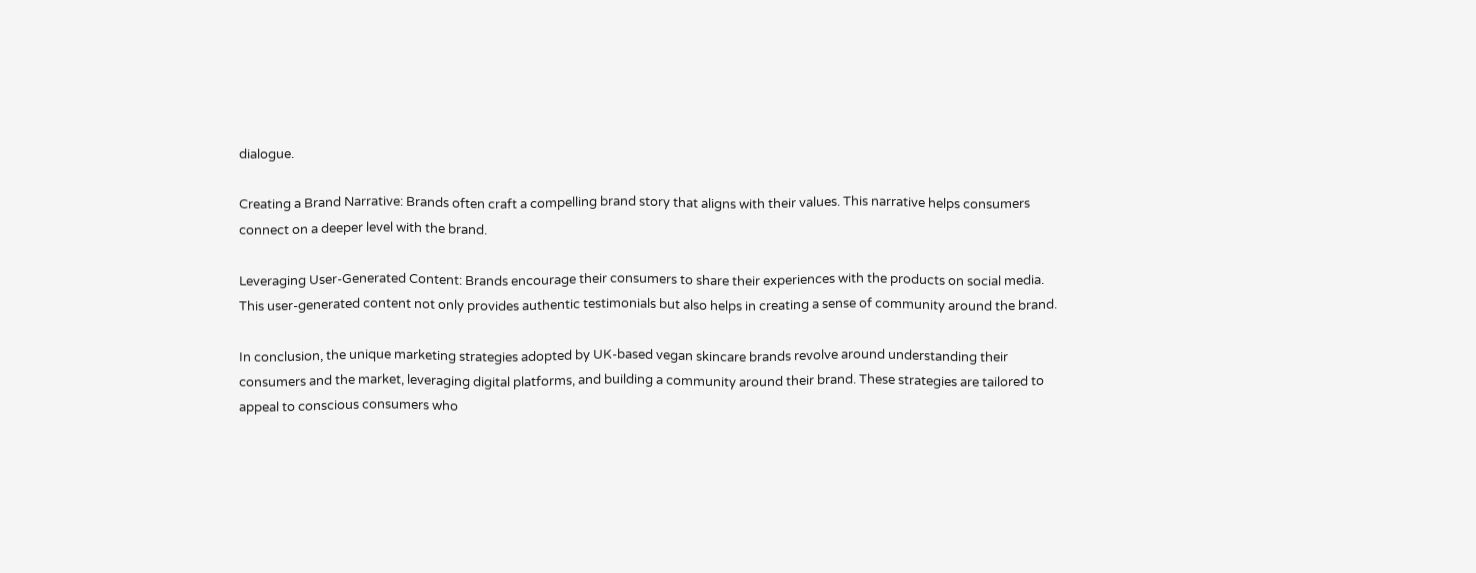dialogue.

Creating a Brand Narrative: Brands often craft a compelling brand story that aligns with their values. This narrative helps consumers connect on a deeper level with the brand.

Leveraging User-Generated Content: Brands encourage their consumers to share their experiences with the products on social media. This user-generated content not only provides authentic testimonials but also helps in creating a sense of community around the brand.

In conclusion, the unique marketing strategies adopted by UK-based vegan skincare brands revolve around understanding their consumers and the market, leveraging digital platforms, and building a community around their brand. These strategies are tailored to appeal to conscious consumers who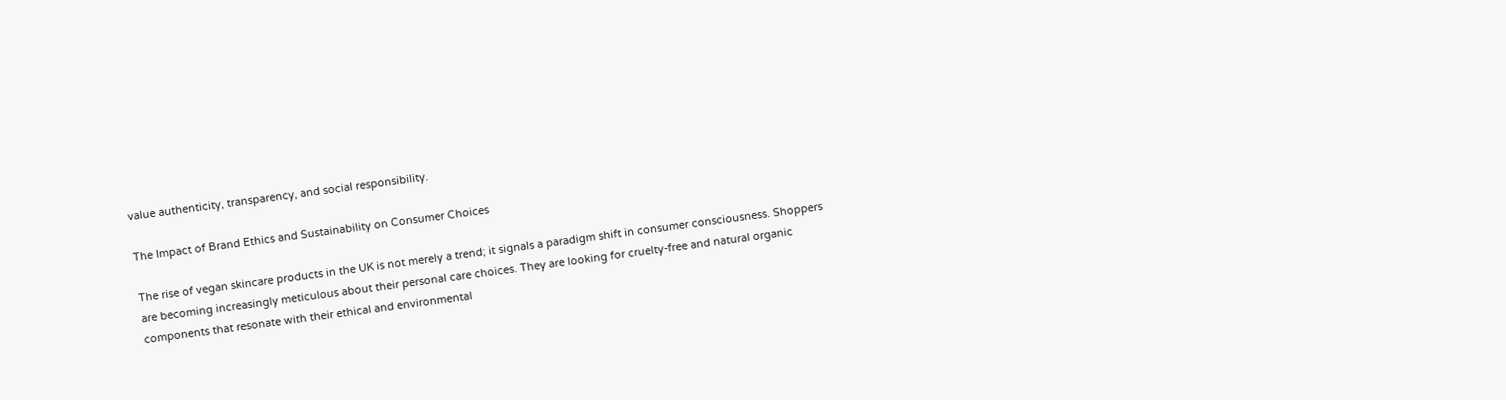value authenticity, transparency, and social responsibility.

The Impact of Brand Ethics and Sustainability on Consumer Choices

The rise of vegan skincare products in the UK is not merely a trend; it signals a paradigm shift in consumer consciousness. Shoppers are becoming increasingly meticulous about their personal care choices. They are looking for cruelty-free and natural organic components that resonate with their ethical and environmental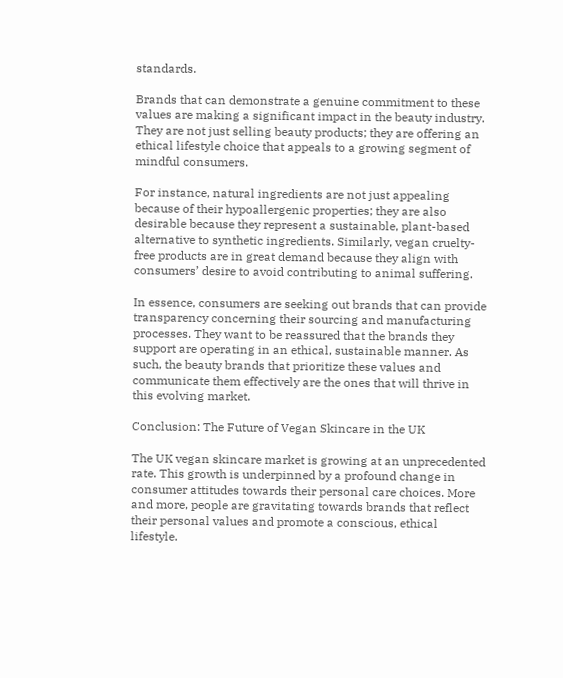standards.

Brands that can demonstrate a genuine commitment to these values are making a significant impact in the beauty industry. They are not just selling beauty products; they are offering an ethical lifestyle choice that appeals to a growing segment of mindful consumers.

For instance, natural ingredients are not just appealing because of their hypoallergenic properties; they are also desirable because they represent a sustainable, plant-based alternative to synthetic ingredients. Similarly, vegan cruelty-free products are in great demand because they align with consumers’ desire to avoid contributing to animal suffering.

In essence, consumers are seeking out brands that can provide transparency concerning their sourcing and manufacturing processes. They want to be reassured that the brands they support are operating in an ethical, sustainable manner. As such, the beauty brands that prioritize these values and communicate them effectively are the ones that will thrive in this evolving market.

Conclusion: The Future of Vegan Skincare in the UK

The UK vegan skincare market is growing at an unprecedented rate. This growth is underpinned by a profound change in consumer attitudes towards their personal care choices. More and more, people are gravitating towards brands that reflect their personal values and promote a conscious, ethical lifestyle.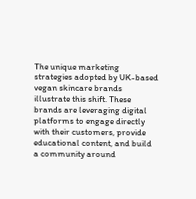The unique marketing strategies adopted by UK-based vegan skincare brands illustrate this shift. These brands are leveraging digital platforms to engage directly with their customers, provide educational content, and build a community around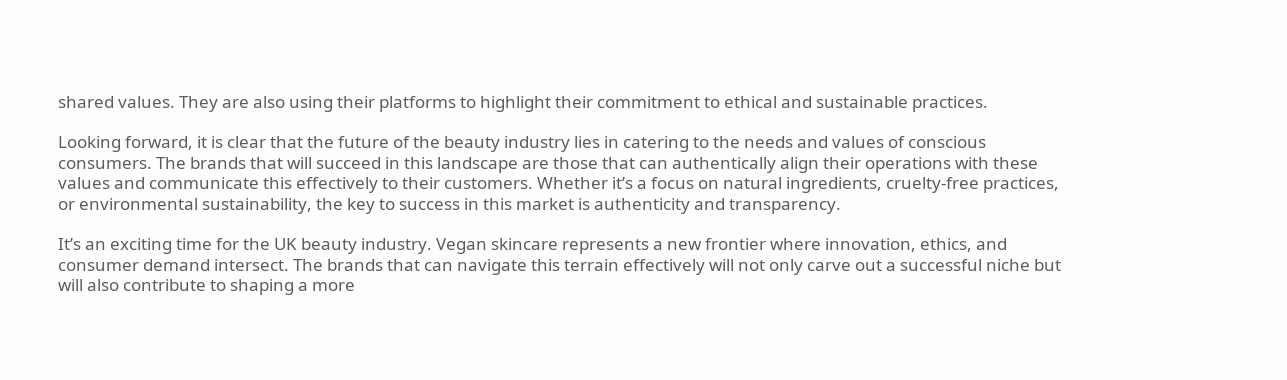shared values. They are also using their platforms to highlight their commitment to ethical and sustainable practices.

Looking forward, it is clear that the future of the beauty industry lies in catering to the needs and values of conscious consumers. The brands that will succeed in this landscape are those that can authentically align their operations with these values and communicate this effectively to their customers. Whether it’s a focus on natural ingredients, cruelty-free practices, or environmental sustainability, the key to success in this market is authenticity and transparency.

It’s an exciting time for the UK beauty industry. Vegan skincare represents a new frontier where innovation, ethics, and consumer demand intersect. The brands that can navigate this terrain effectively will not only carve out a successful niche but will also contribute to shaping a more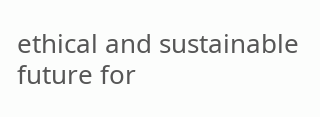ethical and sustainable future for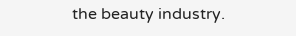the beauty industry.